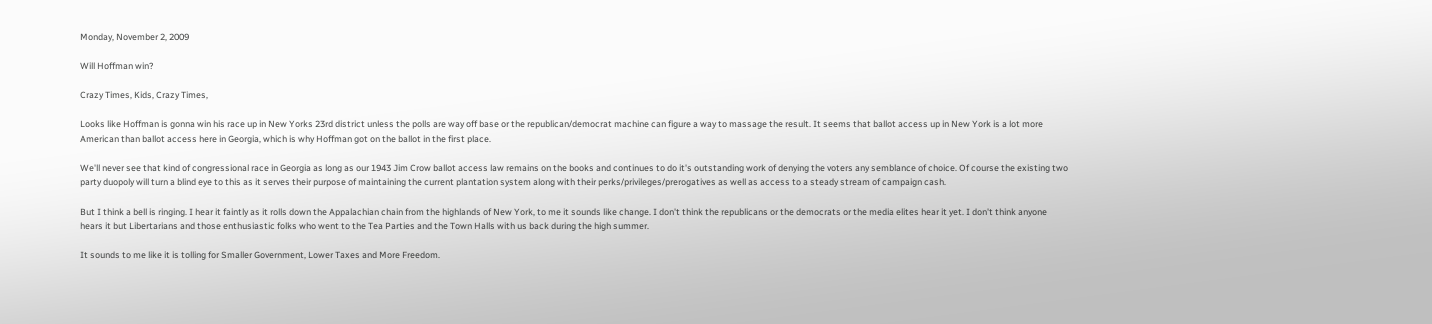Monday, November 2, 2009

Will Hoffman win?

Crazy Times, Kids, Crazy Times,

Looks like Hoffman is gonna win his race up in New Yorks 23rd district unless the polls are way off base or the republican/democrat machine can figure a way to massage the result. It seems that ballot access up in New York is a lot more American than ballot access here in Georgia, which is why Hoffman got on the ballot in the first place.

We'll never see that kind of congressional race in Georgia as long as our 1943 Jim Crow ballot access law remains on the books and continues to do it's outstanding work of denying the voters any semblance of choice. Of course the existing two party duopoly will turn a blind eye to this as it serves their purpose of maintaining the current plantation system along with their perks/privileges/prerogatives as well as access to a steady stream of campaign cash.

But I think a bell is ringing. I hear it faintly as it rolls down the Appalachian chain from the highlands of New York, to me it sounds like change. I don't think the republicans or the democrats or the media elites hear it yet. I don't think anyone hears it but Libertarians and those enthusiastic folks who went to the Tea Parties and the Town Halls with us back during the high summer.

It sounds to me like it is tolling for Smaller Government, Lower Taxes and More Freedom.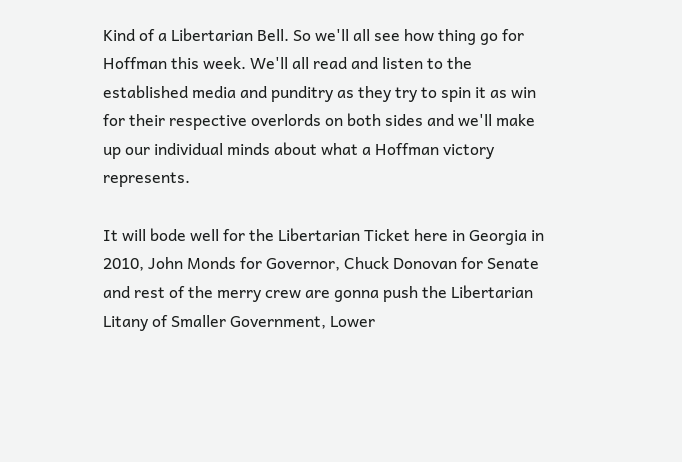Kind of a Libertarian Bell. So we'll all see how thing go for Hoffman this week. We'll all read and listen to the established media and punditry as they try to spin it as win for their respective overlords on both sides and we'll make up our individual minds about what a Hoffman victory represents.

It will bode well for the Libertarian Ticket here in Georgia in 2010, John Monds for Governor, Chuck Donovan for Senate and rest of the merry crew are gonna push the Libertarian Litany of Smaller Government, Lower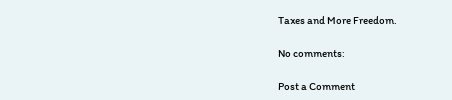Taxes and More Freedom.

No comments:

Post a Comment